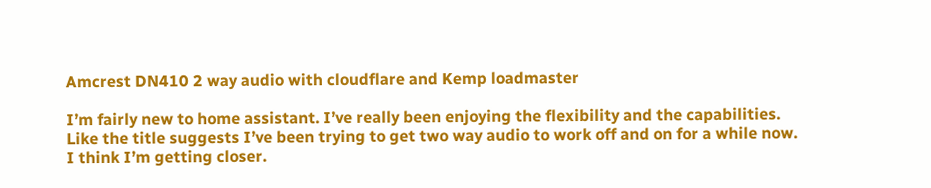Amcrest DN410 2 way audio with cloudflare and Kemp loadmaster

I’m fairly new to home assistant. I’ve really been enjoying the flexibility and the capabilities. Like the title suggests I’ve been trying to get two way audio to work off and on for a while now. I think I’m getting closer.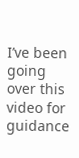I’ve been going over this video for guidance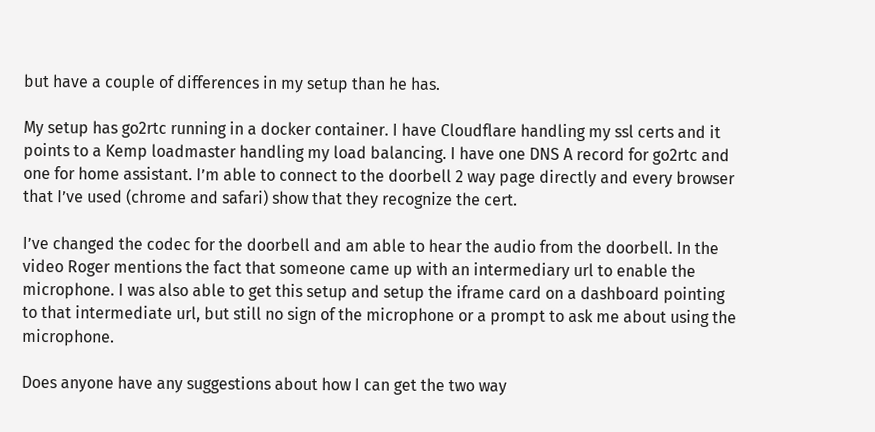but have a couple of differences in my setup than he has.

My setup has go2rtc running in a docker container. I have Cloudflare handling my ssl certs and it points to a Kemp loadmaster handling my load balancing. I have one DNS A record for go2rtc and one for home assistant. I’m able to connect to the doorbell 2 way page directly and every browser that I’ve used (chrome and safari) show that they recognize the cert.

I’ve changed the codec for the doorbell and am able to hear the audio from the doorbell. In the video Roger mentions the fact that someone came up with an intermediary url to enable the microphone. I was also able to get this setup and setup the iframe card on a dashboard pointing to that intermediate url, but still no sign of the microphone or a prompt to ask me about using the microphone.

Does anyone have any suggestions about how I can get the two way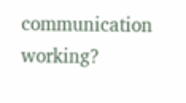communication working?